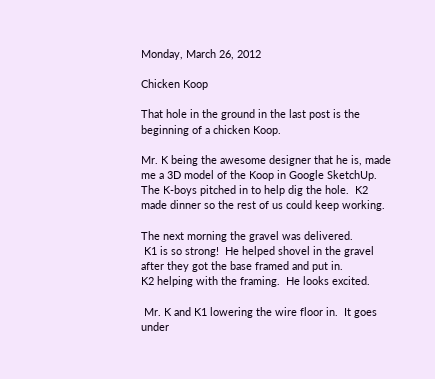Monday, March 26, 2012

Chicken Koop

That hole in the ground in the last post is the beginning of a chicken Koop.

Mr. K being the awesome designer that he is, made me a 3D model of the Koop in Google SketchUp.
The K-boys pitched in to help dig the hole.  K2 made dinner so the rest of us could keep working.

The next morning the gravel was delivered.
 K1 is so strong!  He helped shovel in the gravel after they got the base framed and put in.
K2 helping with the framing.  He looks excited.

 Mr. K and K1 lowering the wire floor in.  It goes under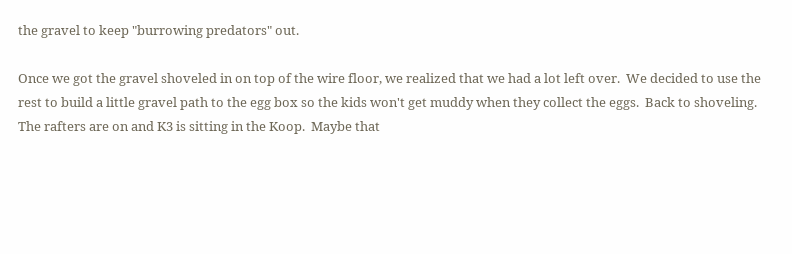the gravel to keep "burrowing predators" out.

Once we got the gravel shoveled in on top of the wire floor, we realized that we had a lot left over.  We decided to use the rest to build a little gravel path to the egg box so the kids won't get muddy when they collect the eggs.  Back to shoveling.
The rafters are on and K3 is sitting in the Koop.  Maybe that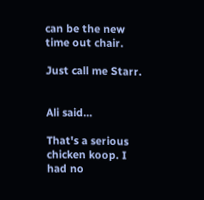can be the new time out chair.

Just call me Starr.


Ali said...

That's a serious chicken koop. I had no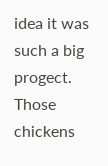idea it was such a big progect. Those chickens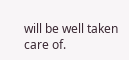will be well taken care of.